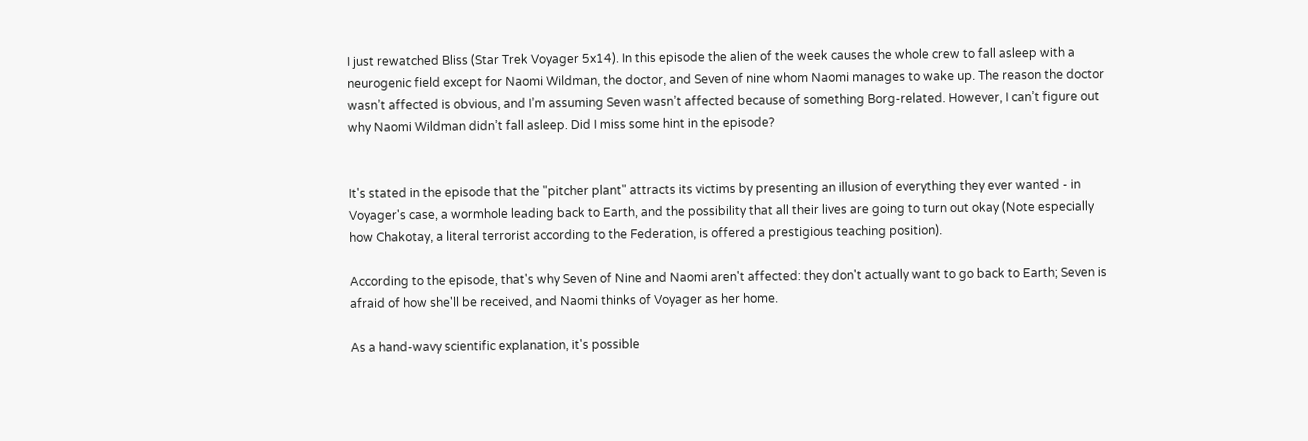I just rewatched Bliss (Star Trek Voyager 5x14). In this episode the alien of the week causes the whole crew to fall asleep with a neurogenic field except for Naomi Wildman, the doctor, and Seven of nine whom Naomi manages to wake up. The reason the doctor wasn’t affected is obvious, and I’m assuming Seven wasn’t affected because of something Borg-related. However, I can’t figure out why Naomi Wildman didn’t fall asleep. Did I miss some hint in the episode?


It's stated in the episode that the "pitcher plant" attracts its victims by presenting an illusion of everything they ever wanted - in Voyager's case, a wormhole leading back to Earth, and the possibility that all their lives are going to turn out okay (Note especially how Chakotay, a literal terrorist according to the Federation, is offered a prestigious teaching position).

According to the episode, that's why Seven of Nine and Naomi aren't affected: they don't actually want to go back to Earth; Seven is afraid of how she'll be received, and Naomi thinks of Voyager as her home.

As a hand-wavy scientific explanation, it's possible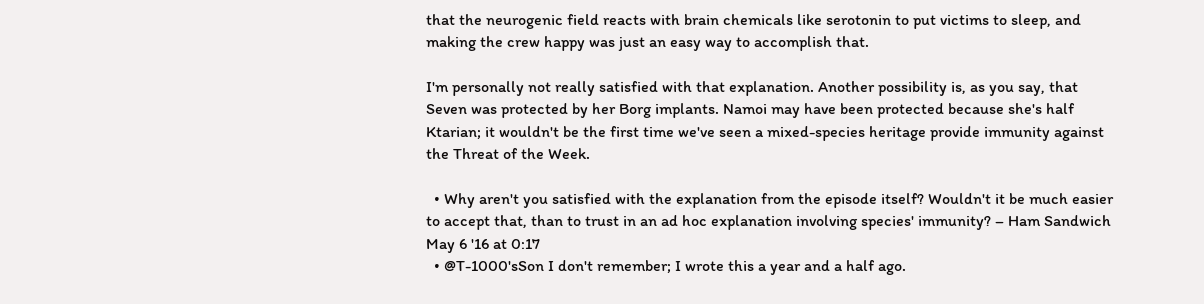that the neurogenic field reacts with brain chemicals like serotonin to put victims to sleep, and making the crew happy was just an easy way to accomplish that.

I'm personally not really satisfied with that explanation. Another possibility is, as you say, that Seven was protected by her Borg implants. Namoi may have been protected because she's half Ktarian; it wouldn't be the first time we've seen a mixed-species heritage provide immunity against the Threat of the Week.

  • Why aren't you satisfied with the explanation from the episode itself? Wouldn't it be much easier to accept that, than to trust in an ad hoc explanation involving species' immunity? – Ham Sandwich May 6 '16 at 0:17
  • @T-1000'sSon I don't remember; I wrote this a year and a half ago.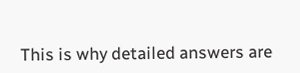This is why detailed answers are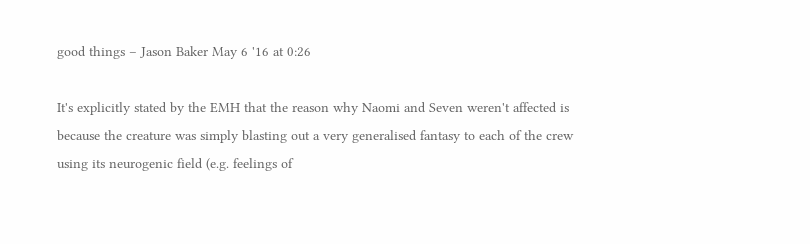good things – Jason Baker May 6 '16 at 0:26

It's explicitly stated by the EMH that the reason why Naomi and Seven weren't affected is because the creature was simply blasting out a very generalised fantasy to each of the crew using its neurogenic field (e.g. feelings of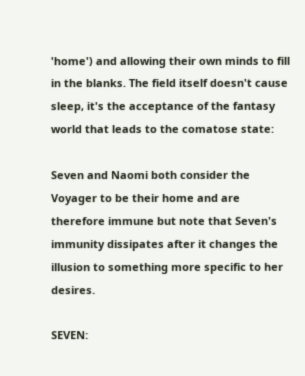'home') and allowing their own minds to fill in the blanks. The field itself doesn't cause sleep, it's the acceptance of the fantasy world that leads to the comatose state:

Seven and Naomi both consider the Voyager to be their home and are therefore immune but note that Seven's immunity dissipates after it changes the illusion to something more specific to her desires.

SEVEN: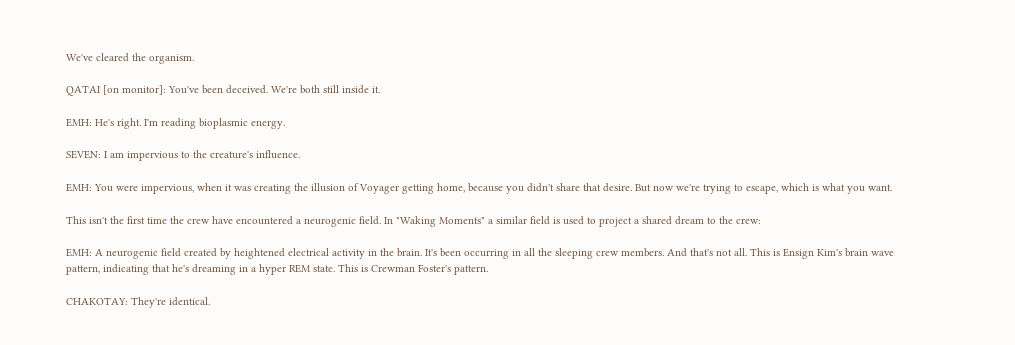We've cleared the organism.

QATAI [on monitor]: You've been deceived. We're both still inside it.

EMH: He's right. I'm reading bioplasmic energy.

SEVEN: I am impervious to the creature's influence.

EMH: You were impervious, when it was creating the illusion of Voyager getting home, because you didn't share that desire. But now we're trying to escape, which is what you want.

This isn't the first time the crew have encountered a neurogenic field. In "Waking Moments" a similar field is used to project a shared dream to the crew:

EMH: A neurogenic field created by heightened electrical activity in the brain. It's been occurring in all the sleeping crew members. And that's not all. This is Ensign Kim's brain wave pattern, indicating that he's dreaming in a hyper REM state. This is Crewman Foster's pattern.

CHAKOTAY: They're identical.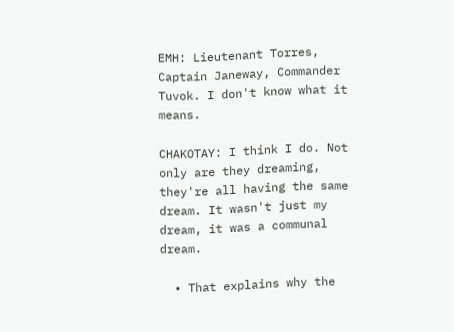EMH: Lieutenant Torres, Captain Janeway, Commander Tuvok. I don't know what it means.

CHAKOTAY: I think I do. Not only are they dreaming, they're all having the same dream. It wasn't just my dream, it was a communal dream.

  • That explains why the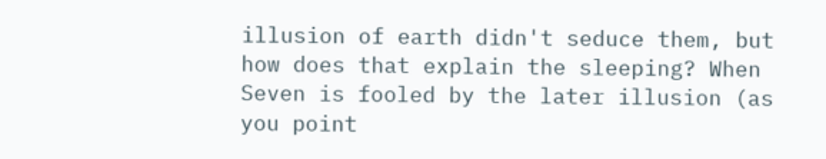illusion of earth didn't seduce them, but how does that explain the sleeping? When Seven is fooled by the later illusion (as you point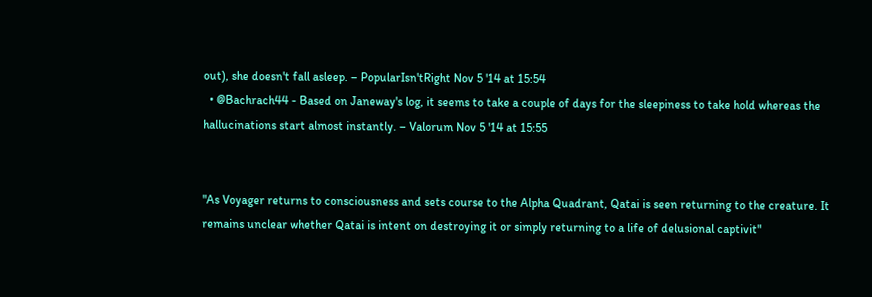out), she doesn't fall asleep. – PopularIsn'tRight Nov 5 '14 at 15:54
  • @Bachrach44 - Based on Janeway's log, it seems to take a couple of days for the sleepiness to take hold whereas the hallucinations start almost instantly. – Valorum Nov 5 '14 at 15:55


"As Voyager returns to consciousness and sets course to the Alpha Quadrant, Qatai is seen returning to the creature. It remains unclear whether Qatai is intent on destroying it or simply returning to a life of delusional captivit"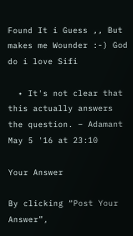Found It i Guess ,, But makes me Wounder :-) God do i love Sifi

  • It's not clear that this actually answers the question. – Adamant May 5 '16 at 23:10

Your Answer

By clicking “Post Your Answer”,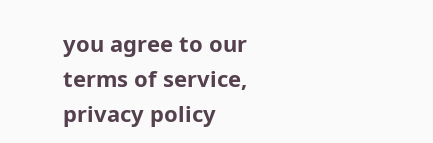you agree to our terms of service, privacy policy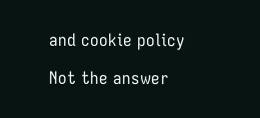and cookie policy

Not the answer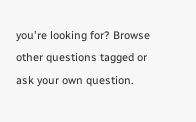you're looking for? Browse other questions tagged or ask your own question.